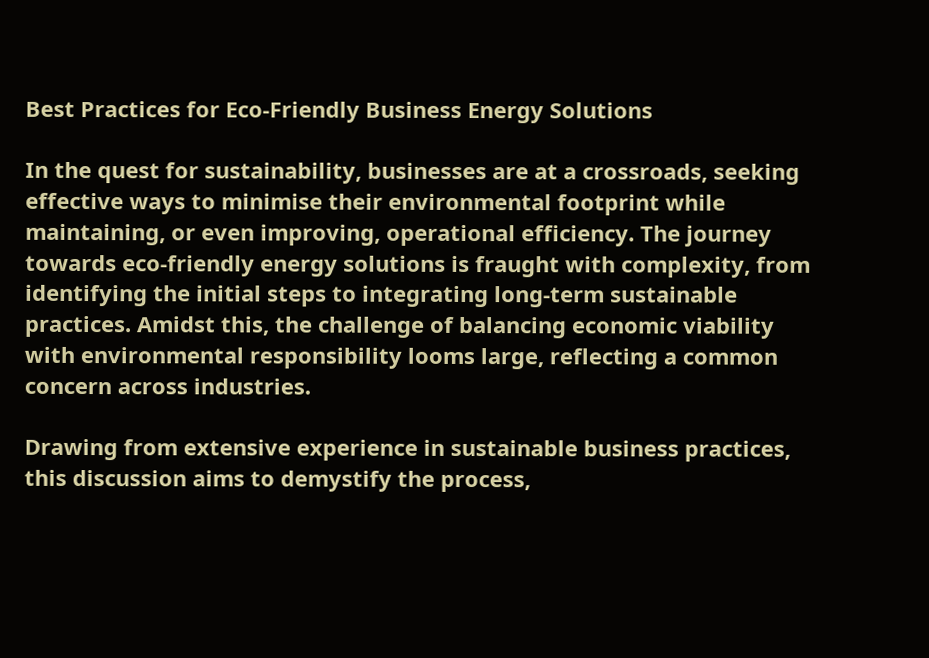Best Practices for Eco-Friendly Business Energy Solutions

In the quest for sustainability, businesses are at a crossroads, seeking effective ways to minimise their environmental footprint while maintaining, or even improving, operational efficiency. The journey towards eco-friendly energy solutions is fraught with complexity, from identifying the initial steps to integrating long-term sustainable practices. Amidst this, the challenge of balancing economic viability with environmental responsibility looms large, reflecting a common concern across industries.

Drawing from extensive experience in sustainable business practices, this discussion aims to demystify the process,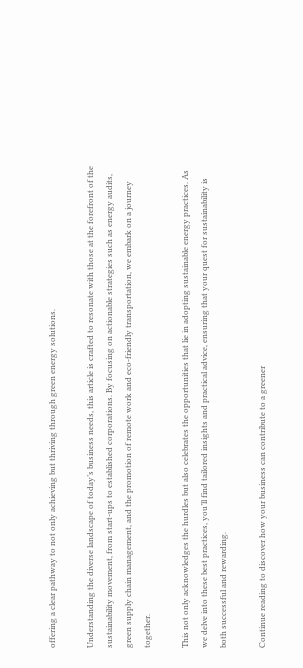offering a clear pathway to not only achieving but thriving through green energy solutions.

Understanding the diverse landscape of today’s business needs, this article is crafted to resonate with those at the forefront of the sustainability movement, from start-ups to established corporations. By focusing on actionable strategies such as energy audits, green supply chain management, and the promotion of remote work and eco-friendly transportation, we embark on a journey together.

This not only acknowledges the hurdles but also celebrates the opportunities that lie in adopting sustainable energy practices. As we delve into these best practices, you’ll find tailored insights and practical advice, ensuring that your quest for sustainability is both successful and rewarding.

Continue reading to discover how your business can contribute to a greener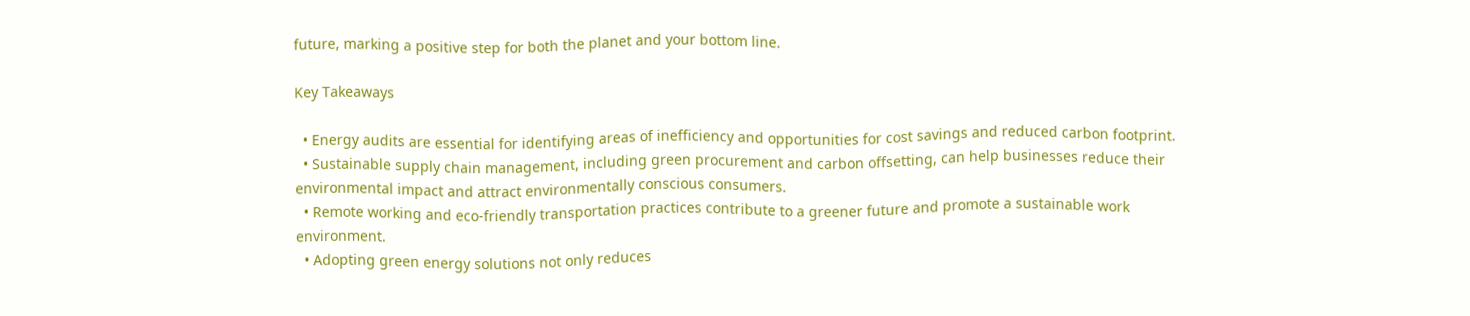future, marking a positive step for both the planet and your bottom line.

Key Takeaways

  • Energy audits are essential for identifying areas of inefficiency and opportunities for cost savings and reduced carbon footprint.
  • Sustainable supply chain management, including green procurement and carbon offsetting, can help businesses reduce their environmental impact and attract environmentally conscious consumers.
  • Remote working and eco-friendly transportation practices contribute to a greener future and promote a sustainable work environment.
  • Adopting green energy solutions not only reduces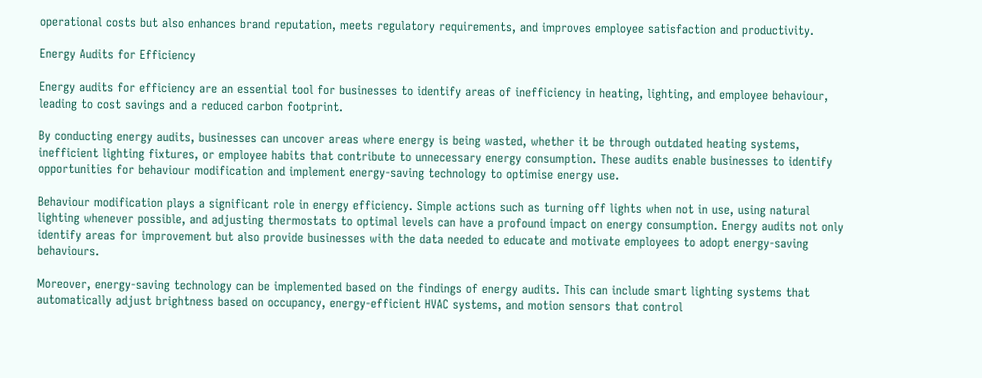operational costs but also enhances brand reputation, meets regulatory requirements, and improves employee satisfaction and productivity.

Energy Audits for Efficiency

Energy audits for efficiency are an essential tool for businesses to identify areas of inefficiency in heating, lighting, and employee behaviour, leading to cost savings and a reduced carbon footprint.

By conducting energy audits, businesses can uncover areas where energy is being wasted, whether it be through outdated heating systems, inefficient lighting fixtures, or employee habits that contribute to unnecessary energy consumption. These audits enable businesses to identify opportunities for behaviour modification and implement energy-saving technology to optimise energy use.

Behaviour modification plays a significant role in energy efficiency. Simple actions such as turning off lights when not in use, using natural lighting whenever possible, and adjusting thermostats to optimal levels can have a profound impact on energy consumption. Energy audits not only identify areas for improvement but also provide businesses with the data needed to educate and motivate employees to adopt energy-saving behaviours.

Moreover, energy-saving technology can be implemented based on the findings of energy audits. This can include smart lighting systems that automatically adjust brightness based on occupancy, energy-efficient HVAC systems, and motion sensors that control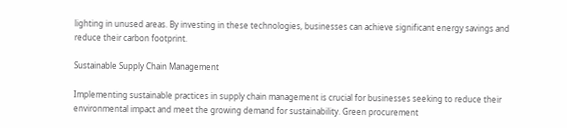lighting in unused areas. By investing in these technologies, businesses can achieve significant energy savings and reduce their carbon footprint.

Sustainable Supply Chain Management

Implementing sustainable practices in supply chain management is crucial for businesses seeking to reduce their environmental impact and meet the growing demand for sustainability. Green procurement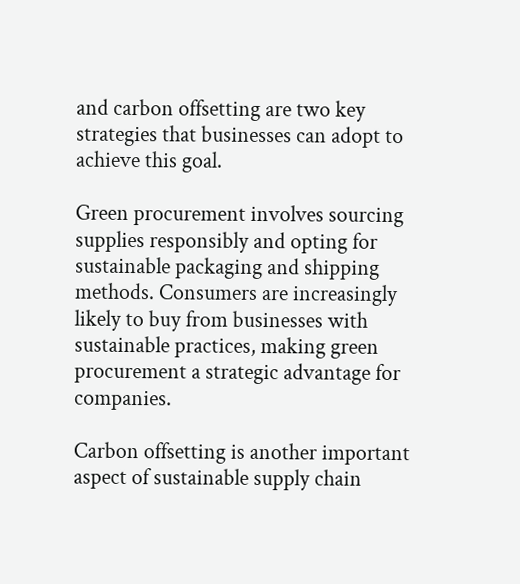and carbon offsetting are two key strategies that businesses can adopt to achieve this goal.

Green procurement involves sourcing supplies responsibly and opting for sustainable packaging and shipping methods. Consumers are increasingly likely to buy from businesses with sustainable practices, making green procurement a strategic advantage for companies.

Carbon offsetting is another important aspect of sustainable supply chain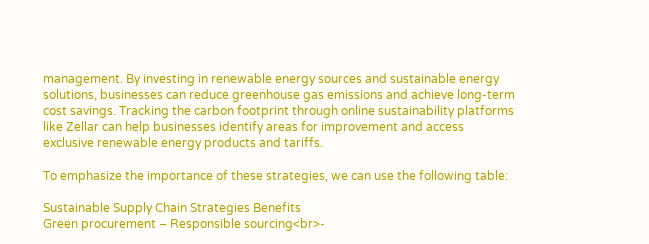management. By investing in renewable energy sources and sustainable energy solutions, businesses can reduce greenhouse gas emissions and achieve long-term cost savings. Tracking the carbon footprint through online sustainability platforms like Zellar can help businesses identify areas for improvement and access exclusive renewable energy products and tariffs.

To emphasize the importance of these strategies, we can use the following table:

Sustainable Supply Chain Strategies Benefits
Green procurement – Responsible sourcing<br>-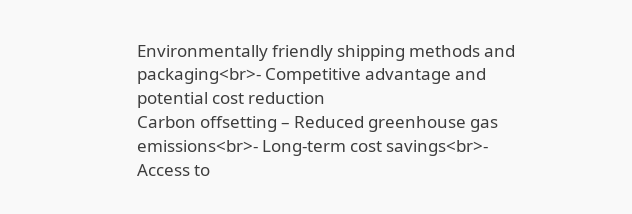Environmentally friendly shipping methods and packaging<br>- Competitive advantage and potential cost reduction
Carbon offsetting – Reduced greenhouse gas emissions<br>- Long-term cost savings<br>- Access to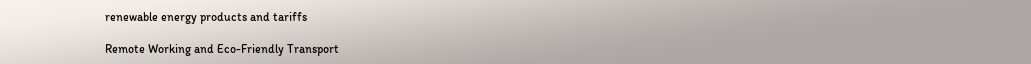renewable energy products and tariffs

Remote Working and Eco-Friendly Transport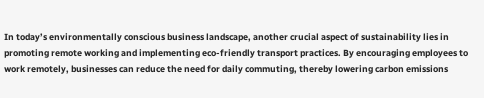In today’s environmentally conscious business landscape, another crucial aspect of sustainability lies in promoting remote working and implementing eco-friendly transport practices. By encouraging employees to work remotely, businesses can reduce the need for daily commuting, thereby lowering carbon emissions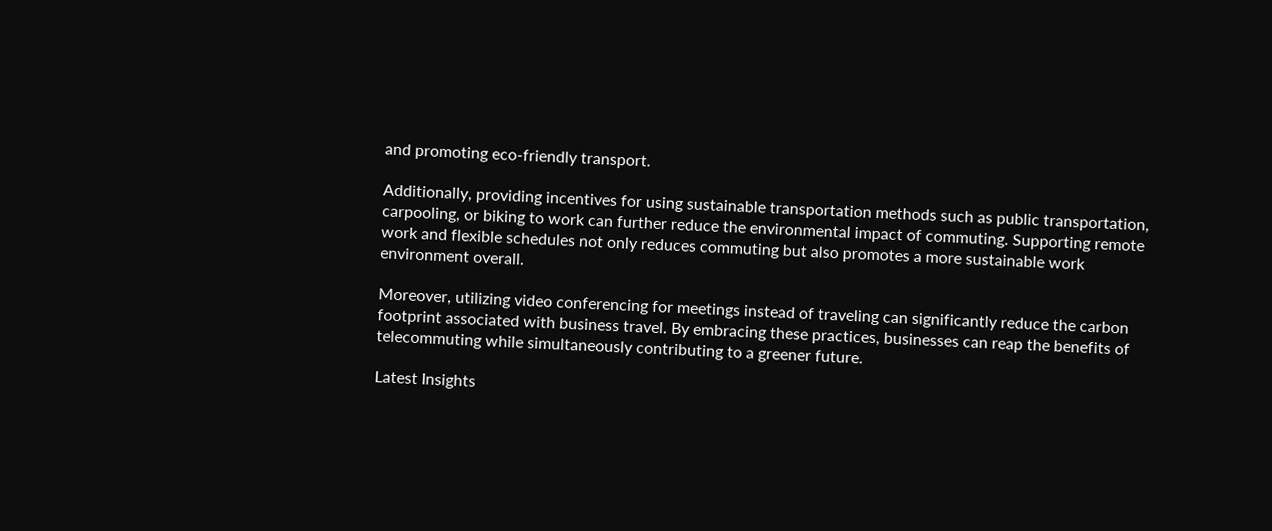and promoting eco-friendly transport.

Additionally, providing incentives for using sustainable transportation methods such as public transportation, carpooling, or biking to work can further reduce the environmental impact of commuting. Supporting remote work and flexible schedules not only reduces commuting but also promotes a more sustainable work environment overall.

Moreover, utilizing video conferencing for meetings instead of traveling can significantly reduce the carbon footprint associated with business travel. By embracing these practices, businesses can reap the benefits of telecommuting while simultaneously contributing to a greener future.

Latest Insights